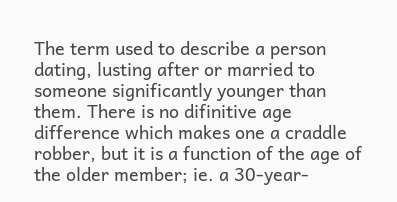The term used to describe a person dating, lusting after or married to someone significantly younger than them. There is no difinitive age difference which makes one a craddle robber, but it is a function of the age of the older member; ie. a 30-year-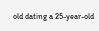old dating a 25-year-old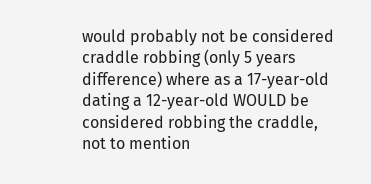would probably not be considered craddle robbing (only 5 years difference) where as a 17-year-old dating a 12-year-old WOULD be considered robbing the craddle, not to mention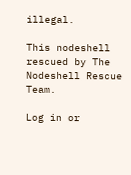illegal.

This nodeshell rescued by The Nodeshell Rescue Team.

Log in or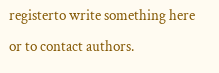registerto write something here or to contact authors.